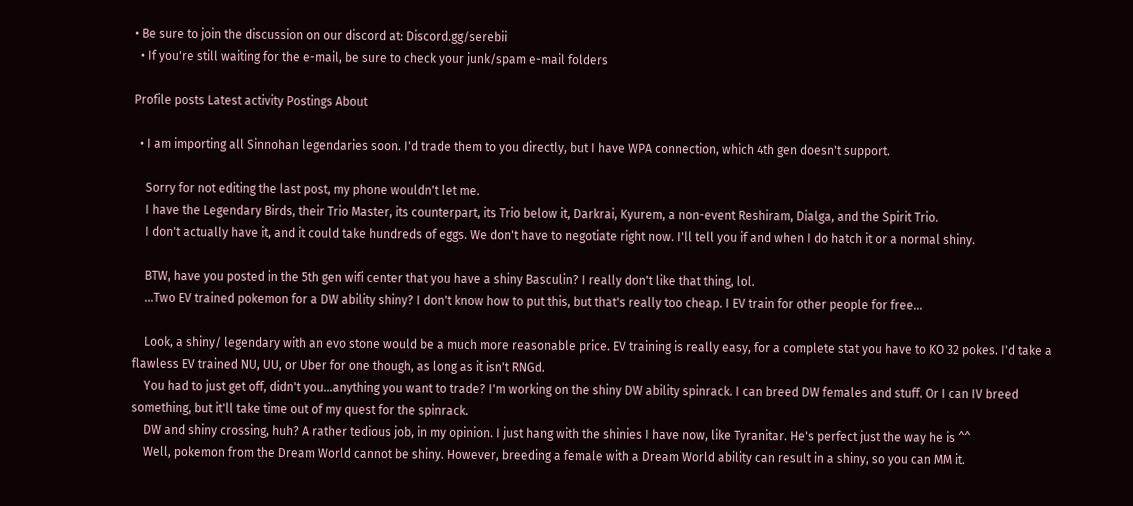• Be sure to join the discussion on our discord at: Discord.gg/serebii
  • If you're still waiting for the e-mail, be sure to check your junk/spam e-mail folders

Profile posts Latest activity Postings About

  • I am importing all Sinnohan legendaries soon. I'd trade them to you directly, but I have WPA connection, which 4th gen doesn't support.

    Sorry for not editing the last post, my phone wouldn't let me.
    I have the Legendary Birds, their Trio Master, its counterpart, its Trio below it, Darkrai, Kyurem, a non-event Reshiram, Dialga, and the Spirit Trio.
    I don't actually have it, and it could take hundreds of eggs. We don't have to negotiate right now. I'll tell you if and when I do hatch it or a normal shiny.

    BTW, have you posted in the 5th gen wifi center that you have a shiny Basculin? I really don't like that thing, lol.
    ...Two EV trained pokemon for a DW ability shiny? I don't know how to put this, but that's really too cheap. I EV train for other people for free...

    Look, a shiny/ legendary with an evo stone would be a much more reasonable price. EV training is really easy, for a complete stat you have to KO 32 pokes. I'd take a flawless EV trained NU, UU, or Uber for one though, as long as it isn't RNGd.
    You had to just get off, didn't you...anything you want to trade? I'm working on the shiny DW ability spinrack. I can breed DW females and stuff. Or I can IV breed something, but it'll take time out of my quest for the spinrack.
    DW and shiny crossing, huh? A rather tedious job, in my opinion. I just hang with the shinies I have now, like Tyranitar. He's perfect just the way he is ^^
    Well, pokemon from the Dream World cannot be shiny. However, breeding a female with a Dream World ability can result in a shiny, so you can MM it.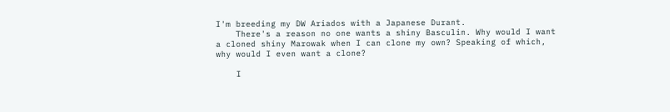I'm breeding my DW Ariados with a Japanese Durant.
    There's a reason no one wants a shiny Basculin. Why would I want a cloned shiny Marowak when I can clone my own? Speaking of which, why would I even want a clone?

    I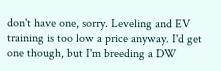don't have one, sorry. Leveling and EV training is too low a price anyway. I'd get one though, but I'm breeding a DW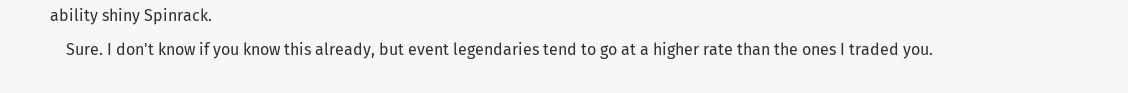ability shiny Spinrack.
    Sure. I don't know if you know this already, but event legendaries tend to go at a higher rate than the ones I traded you.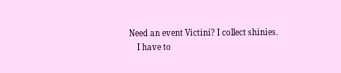Need an event Victini? I collect shinies.
    I have to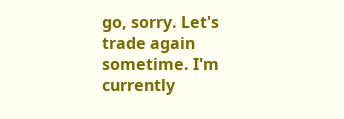go, sorry. Let's trade again sometime. I'm currently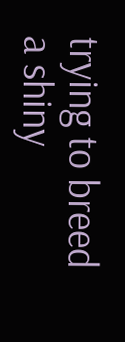trying to breed a shiny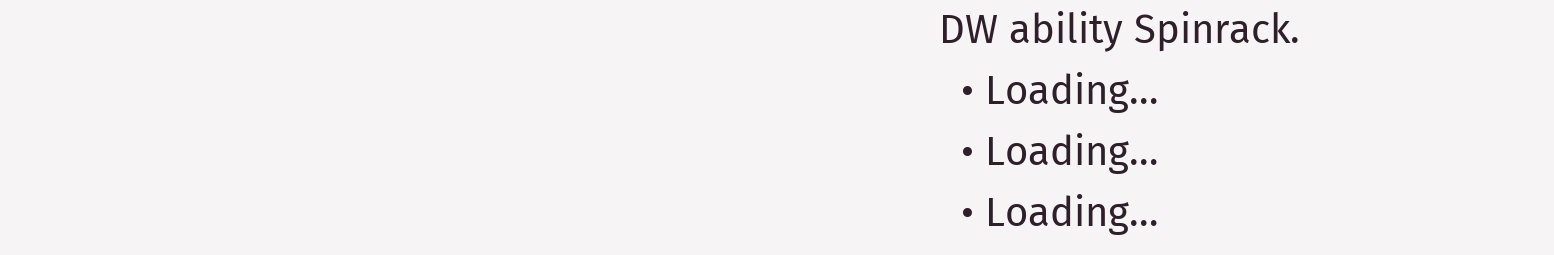DW ability Spinrack.
  • Loading…
  • Loading…
  • Loading…